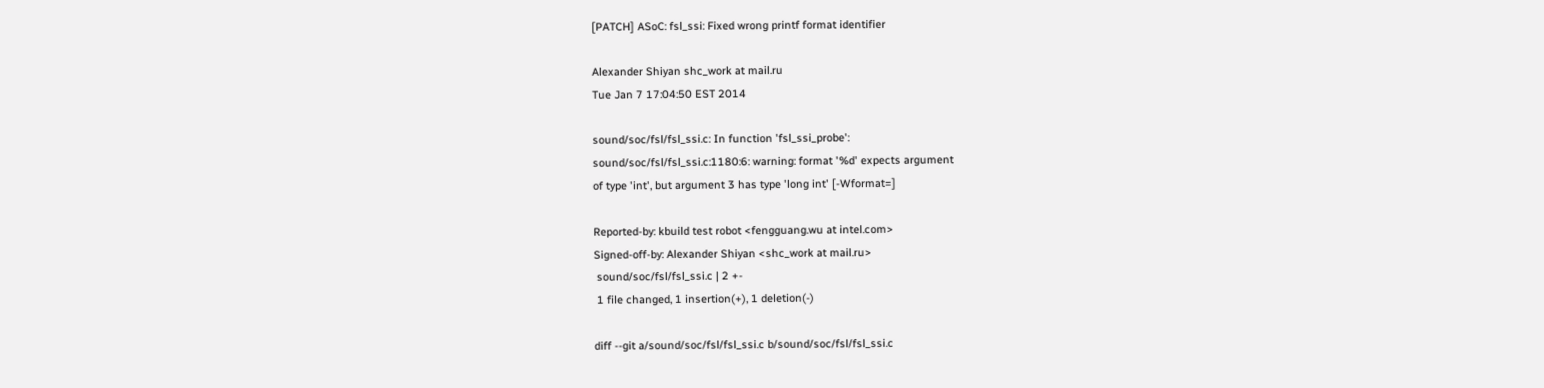[PATCH] ASoC: fsl_ssi: Fixed wrong printf format identifier

Alexander Shiyan shc_work at mail.ru
Tue Jan 7 17:04:50 EST 2014

sound/soc/fsl/fsl_ssi.c: In function 'fsl_ssi_probe':
sound/soc/fsl/fsl_ssi.c:1180:6: warning: format '%d' expects argument
of type 'int', but argument 3 has type 'long int' [-Wformat=]

Reported-by: kbuild test robot <fengguang.wu at intel.com>
Signed-off-by: Alexander Shiyan <shc_work at mail.ru>
 sound/soc/fsl/fsl_ssi.c | 2 +-
 1 file changed, 1 insertion(+), 1 deletion(-)

diff --git a/sound/soc/fsl/fsl_ssi.c b/sound/soc/fsl/fsl_ssi.c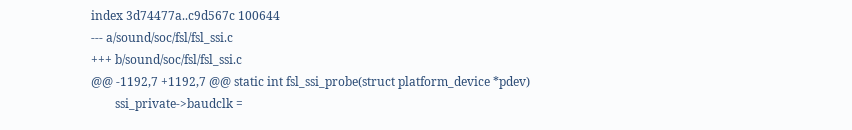index 3d74477a..c9d567c 100644
--- a/sound/soc/fsl/fsl_ssi.c
+++ b/sound/soc/fsl/fsl_ssi.c
@@ -1192,7 +1192,7 @@ static int fsl_ssi_probe(struct platform_device *pdev)
        ssi_private->baudclk =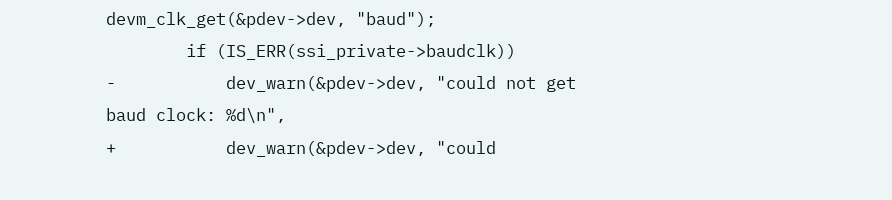devm_clk_get(&pdev->dev, "baud");
        if (IS_ERR(ssi_private->baudclk))
-           dev_warn(&pdev->dev, "could not get baud clock: %d\n",
+           dev_warn(&pdev->dev, "could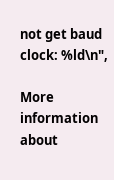not get baud clock: %ld\n",

More information about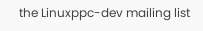the Linuxppc-dev mailing list